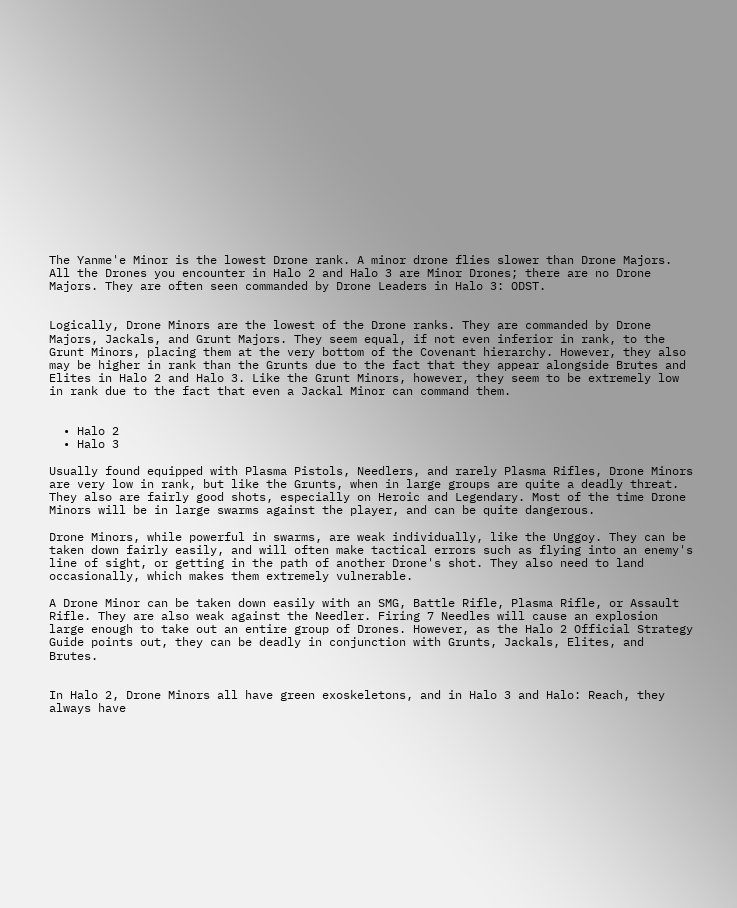The Yanme'e Minor is the lowest Drone rank. A minor drone flies slower than Drone Majors. All the Drones you encounter in Halo 2 and Halo 3 are Minor Drones; there are no Drone Majors. They are often seen commanded by Drone Leaders in Halo 3: ODST.


Logically, Drone Minors are the lowest of the Drone ranks. They are commanded by Drone Majors, Jackals, and Grunt Majors. They seem equal, if not even inferior in rank, to the Grunt Minors, placing them at the very bottom of the Covenant hierarchy. However, they also may be higher in rank than the Grunts due to the fact that they appear alongside Brutes and Elites in Halo 2 and Halo 3. Like the Grunt Minors, however, they seem to be extremely low in rank due to the fact that even a Jackal Minor can command them.


  • Halo 2
  • Halo 3

Usually found equipped with Plasma Pistols, Needlers, and rarely Plasma Rifles, Drone Minors are very low in rank, but like the Grunts, when in large groups are quite a deadly threat. They also are fairly good shots, especially on Heroic and Legendary. Most of the time Drone Minors will be in large swarms against the player, and can be quite dangerous.

Drone Minors, while powerful in swarms, are weak individually, like the Unggoy. They can be taken down fairly easily, and will often make tactical errors such as flying into an enemy's line of sight, or getting in the path of another Drone's shot. They also need to land occasionally, which makes them extremely vulnerable.

A Drone Minor can be taken down easily with an SMG, Battle Rifle, Plasma Rifle, or Assault Rifle. They are also weak against the Needler. Firing 7 Needles will cause an explosion large enough to take out an entire group of Drones. However, as the Halo 2 Official Strategy Guide points out, they can be deadly in conjunction with Grunts, Jackals, Elites, and Brutes.


In Halo 2, Drone Minors all have green exoskeletons, and in Halo 3 and Halo: Reach, they always have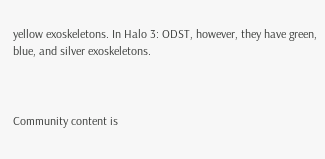yellow exoskeletons. In Halo 3: ODST, however, they have green, blue, and silver exoskeletons.



Community content is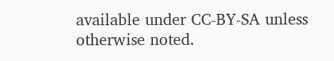available under CC-BY-SA unless otherwise noted.